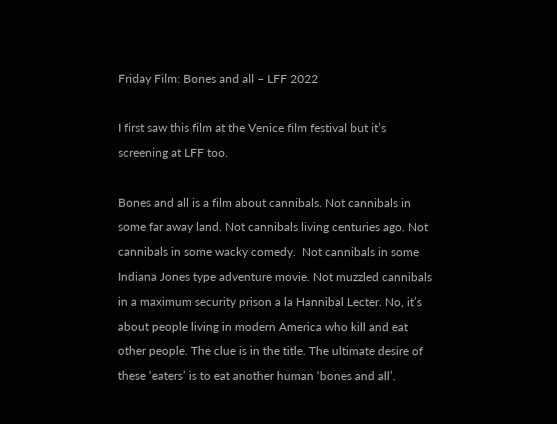Friday Film: Bones and all – LFF 2022

I first saw this film at the Venice film festival but it’s screening at LFF too.

Bones and all is a film about cannibals. Not cannibals in some far away land. Not cannibals living centuries ago. Not cannibals in some wacky comedy.  Not cannibals in some Indiana Jones type adventure movie. Not muzzled cannibals in a maximum security prison a la Hannibal Lecter. No, it’s about people living in modern America who kill and eat other people. The clue is in the title. The ultimate desire of these ‘eaters’ is to eat another human ‘bones and all’.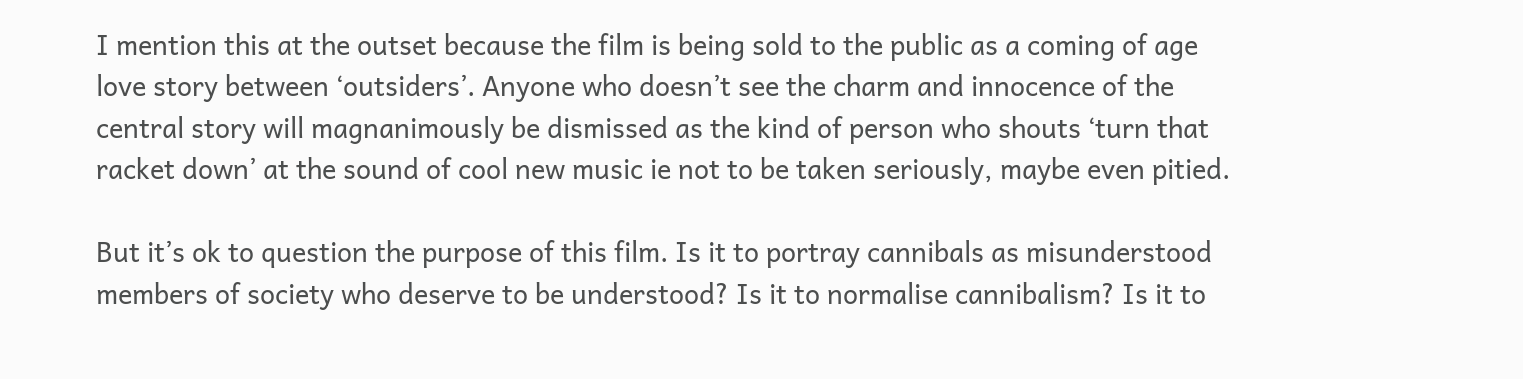I mention this at the outset because the film is being sold to the public as a coming of age love story between ‘outsiders’. Anyone who doesn’t see the charm and innocence of the central story will magnanimously be dismissed as the kind of person who shouts ‘turn that racket down’ at the sound of cool new music ie not to be taken seriously, maybe even pitied.

But it’s ok to question the purpose of this film. Is it to portray cannibals as misunderstood members of society who deserve to be understood? Is it to normalise cannibalism? Is it to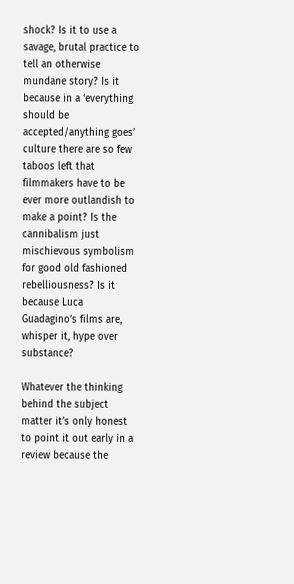shock? Is it to use a savage, brutal practice to tell an otherwise mundane story? Is it because in a ‘everything should be accepted/anything goes’ culture there are so few taboos left that filmmakers have to be ever more outlandish to make a point? Is the cannibalism just mischievous symbolism for good old fashioned rebelliousness? Is it because Luca Guadagino’s films are, whisper it, hype over substance?

Whatever the thinking behind the subject matter it’s only honest to point it out early in a review because the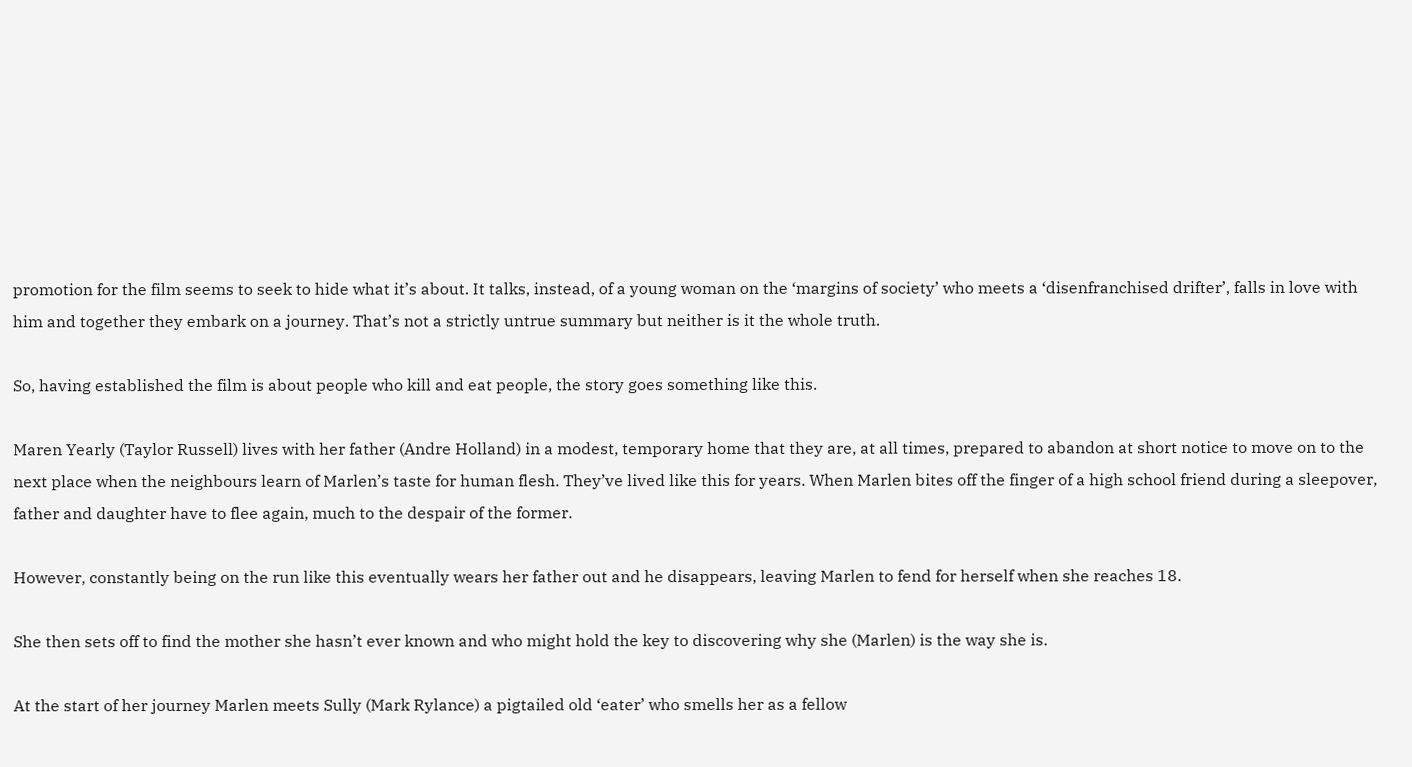promotion for the film seems to seek to hide what it’s about. It talks, instead, of a young woman on the ‘margins of society’ who meets a ‘disenfranchised drifter’, falls in love with him and together they embark on a journey. That’s not a strictly untrue summary but neither is it the whole truth.

So, having established the film is about people who kill and eat people, the story goes something like this.

Maren Yearly (Taylor Russell) lives with her father (Andre Holland) in a modest, temporary home that they are, at all times, prepared to abandon at short notice to move on to the next place when the neighbours learn of Marlen’s taste for human flesh. They’ve lived like this for years. When Marlen bites off the finger of a high school friend during a sleepover, father and daughter have to flee again, much to the despair of the former.

However, constantly being on the run like this eventually wears her father out and he disappears, leaving Marlen to fend for herself when she reaches 18.

She then sets off to find the mother she hasn’t ever known and who might hold the key to discovering why she (Marlen) is the way she is.

At the start of her journey Marlen meets Sully (Mark Rylance) a pigtailed old ‘eater’ who smells her as a fellow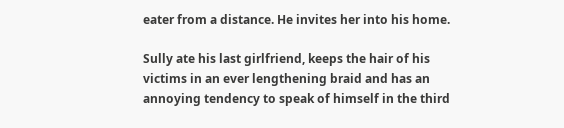eater from a distance. He invites her into his home.

Sully ate his last girlfriend, keeps the hair of his victims in an ever lengthening braid and has an annoying tendency to speak of himself in the third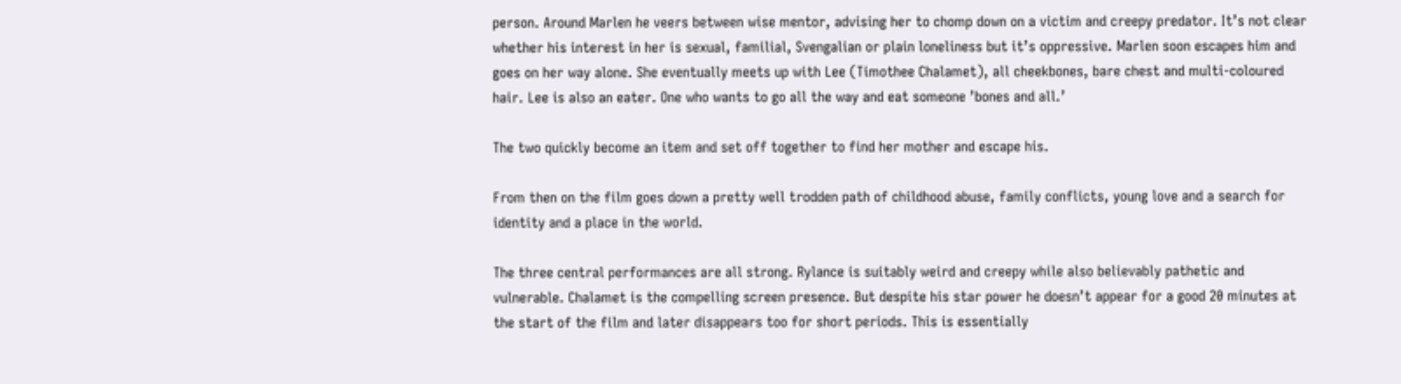person. Around Marlen he veers between wise mentor, advising her to chomp down on a victim and creepy predator. It’s not clear whether his interest in her is sexual, familial, Svengalian or plain loneliness but it’s oppressive. Marlen soon escapes him and goes on her way alone. She eventually meets up with Lee (Timothee Chalamet), all cheekbones, bare chest and multi-coloured hair. Lee is also an eater. One who wants to go all the way and eat someone ’bones and all.’

The two quickly become an item and set off together to find her mother and escape his.

From then on the film goes down a pretty well trodden path of childhood abuse, family conflicts, young love and a search for identity and a place in the world.

The three central performances are all strong. Rylance is suitably weird and creepy while also believably pathetic and vulnerable. Chalamet is the compelling screen presence. But despite his star power he doesn’t appear for a good 20 minutes at the start of the film and later disappears too for short periods. This is essentially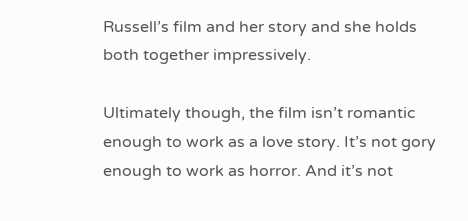Russell’s film and her story and she holds both together impressively.

Ultimately though, the film isn’t romantic enough to work as a love story. It’s not gory enough to work as horror. And it’s not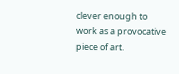clever enough to work as a provocative piece of art.